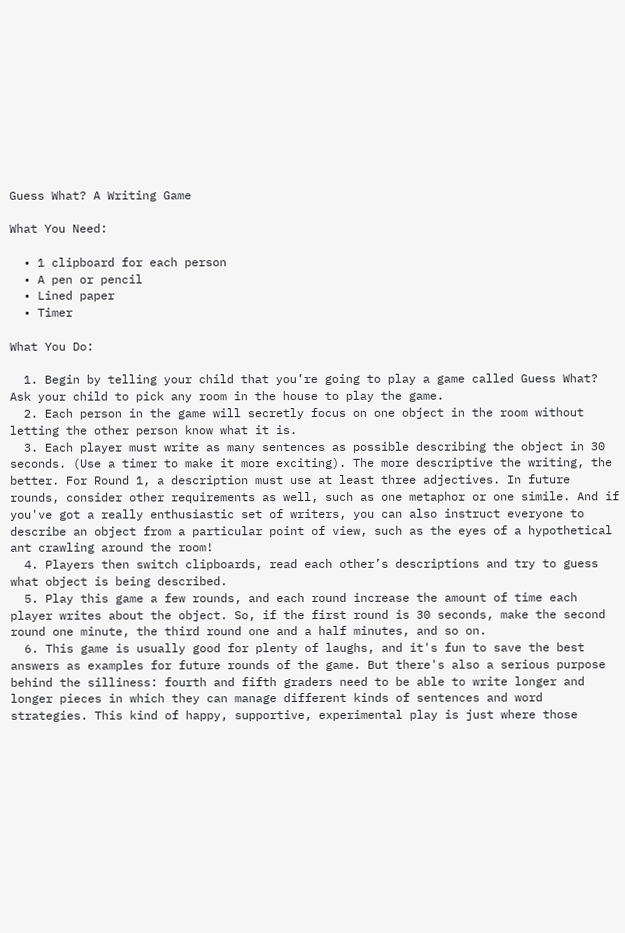Guess What? A Writing Game

What You Need:

  • 1 clipboard for each person
  • A pen or pencil
  • Lined paper
  • Timer

What You Do:

  1. Begin by telling your child that you’re going to play a game called Guess What? Ask your child to pick any room in the house to play the game.
  2. Each person in the game will secretly focus on one object in the room without letting the other person know what it is.
  3. Each player must write as many sentences as possible describing the object in 30 seconds. (Use a timer to make it more exciting). The more descriptive the writing, the better. For Round 1, a description must use at least three adjectives. In future rounds, consider other requirements as well, such as one metaphor or one simile. And if you've got a really enthusiastic set of writers, you can also instruct everyone to describe an object from a particular point of view, such as the eyes of a hypothetical ant crawling around the room!
  4. Players then switch clipboards, read each other’s descriptions and try to guess what object is being described.
  5. Play this game a few rounds, and each round increase the amount of time each player writes about the object. So, if the first round is 30 seconds, make the second round one minute, the third round one and a half minutes, and so on.
  6. This game is usually good for plenty of laughs, and it's fun to save the best answers as examples for future rounds of the game. But there's also a serious purpose behind the silliness: fourth and fifth graders need to be able to write longer and longer pieces in which they can manage different kinds of sentences and word strategies. This kind of happy, supportive, experimental play is just where those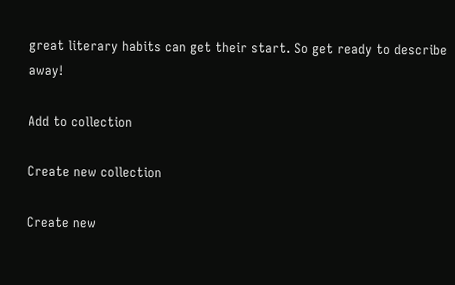great literary habits can get their start. So get ready to describe away!

Add to collection

Create new collection

Create new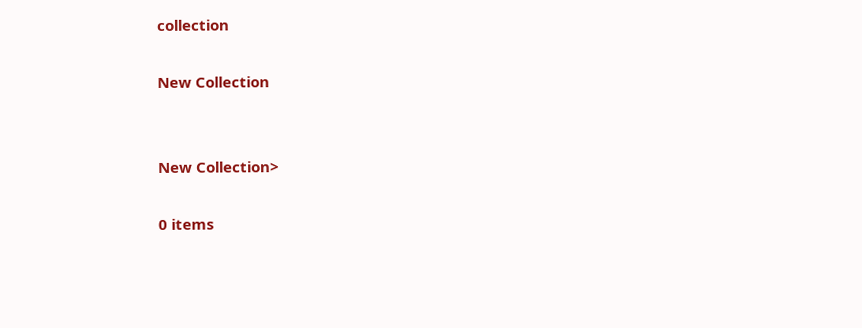collection

New Collection


New Collection>

0 items